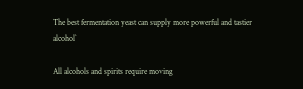The best fermentation yeast can supply more powerful and tastier alcohol`

All alcohols and spirits require moving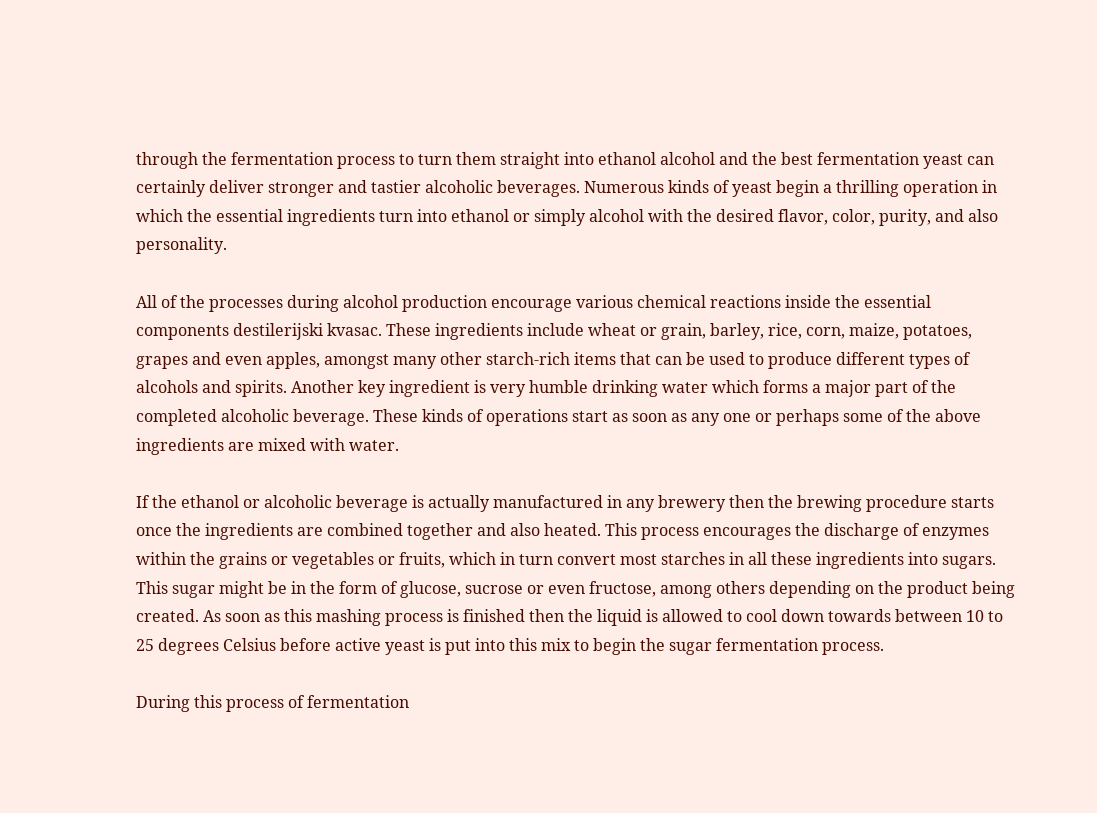through the fermentation process to turn them straight into ethanol alcohol and the best fermentation yeast can certainly deliver stronger and tastier alcoholic beverages. Numerous kinds of yeast begin a thrilling operation in which the essential ingredients turn into ethanol or simply alcohol with the desired flavor, color, purity, and also personality.

All of the processes during alcohol production encourage various chemical reactions inside the essential components destilerijski kvasac. These ingredients include wheat or grain, barley, rice, corn, maize, potatoes, grapes and even apples, amongst many other starch-rich items that can be used to produce different types of alcohols and spirits. Another key ingredient is very humble drinking water which forms a major part of the completed alcoholic beverage. These kinds of operations start as soon as any one or perhaps some of the above ingredients are mixed with water.

If the ethanol or alcoholic beverage is actually manufactured in any brewery then the brewing procedure starts once the ingredients are combined together and also heated. This process encourages the discharge of enzymes within the grains or vegetables or fruits, which in turn convert most starches in all these ingredients into sugars. This sugar might be in the form of glucose, sucrose or even fructose, among others depending on the product being created. As soon as this mashing process is finished then the liquid is allowed to cool down towards between 10 to 25 degrees Celsius before active yeast is put into this mix to begin the sugar fermentation process.

During this process of fermentation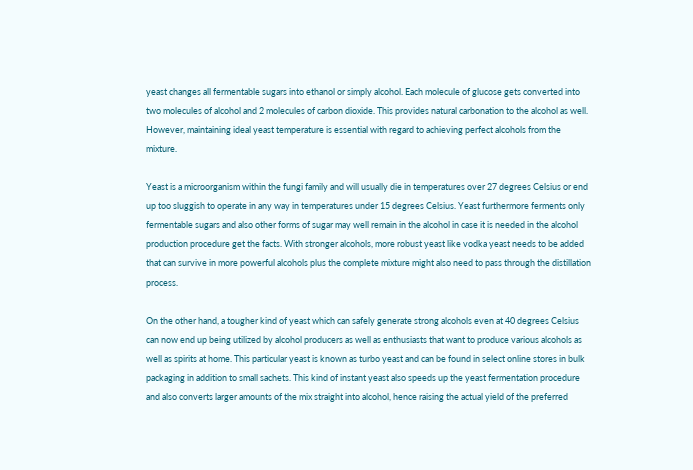yeast changes all fermentable sugars into ethanol or simply alcohol. Each molecule of glucose gets converted into two molecules of alcohol and 2 molecules of carbon dioxide. This provides natural carbonation to the alcohol as well. However, maintaining ideal yeast temperature is essential with regard to achieving perfect alcohols from the mixture.

Yeast is a microorganism within the fungi family and will usually die in temperatures over 27 degrees Celsius or end up too sluggish to operate in any way in temperatures under 15 degrees Celsius. Yeast furthermore ferments only fermentable sugars and also other forms of sugar may well remain in the alcohol in case it is needed in the alcohol production procedure get the facts. With stronger alcohols, more robust yeast like vodka yeast needs to be added that can survive in more powerful alcohols plus the complete mixture might also need to pass through the distillation process.

On the other hand, a tougher kind of yeast which can safely generate strong alcohols even at 40 degrees Celsius can now end up being utilized by alcohol producers as well as enthusiasts that want to produce various alcohols as well as spirits at home. This particular yeast is known as turbo yeast and can be found in select online stores in bulk packaging in addition to small sachets. This kind of instant yeast also speeds up the yeast fermentation procedure and also converts larger amounts of the mix straight into alcohol, hence raising the actual yield of the preferred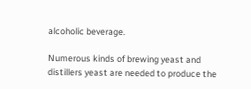alcoholic beverage.

Numerous kinds of brewing yeast and distillers yeast are needed to produce the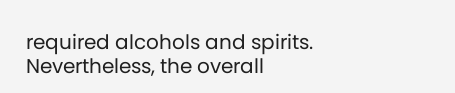required alcohols and spirits. Nevertheless, the overall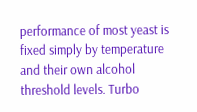performance of most yeast is fixed simply by temperature and their own alcohol threshold levels. Turbo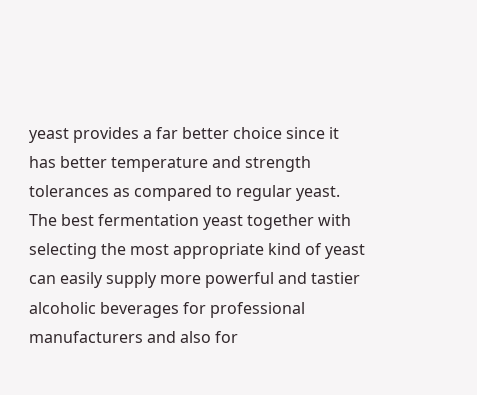yeast provides a far better choice since it has better temperature and strength tolerances as compared to regular yeast. The best fermentation yeast together with selecting the most appropriate kind of yeast can easily supply more powerful and tastier alcoholic beverages for professional manufacturers and also for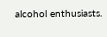alcohol enthusiasts.